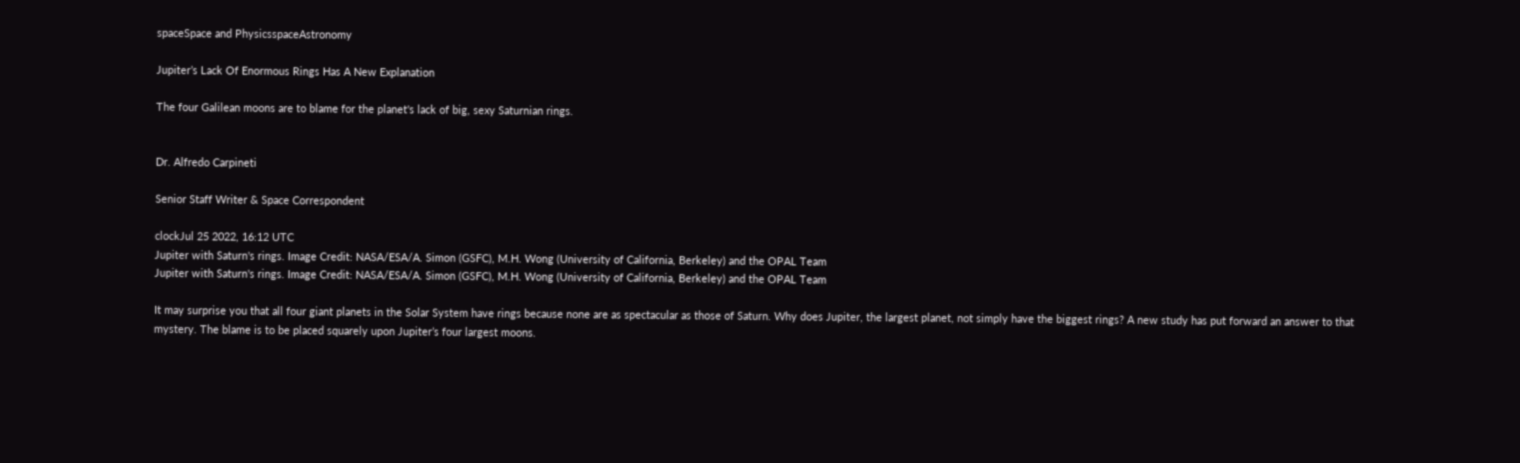spaceSpace and PhysicsspaceAstronomy

Jupiter’s Lack Of Enormous Rings Has A New Explanation

The four Galilean moons are to blame for the planet's lack of big, sexy Saturnian rings.


Dr. Alfredo Carpineti

Senior Staff Writer & Space Correspondent

clockJul 25 2022, 16:12 UTC
Jupiter with Saturn's rings. Image Credit: NASA/ESA/A. Simon (GSFC), M.H. Wong (University of California, Berkeley) and the OPAL Team
Jupiter with Saturn's rings. Image Credit: NASA/ESA/A. Simon (GSFC), M.H. Wong (University of California, Berkeley) and the OPAL Team

It may surprise you that all four giant planets in the Solar System have rings because none are as spectacular as those of Saturn. Why does Jupiter, the largest planet, not simply have the biggest rings? A new study has put forward an answer to that mystery. The blame is to be placed squarely upon Jupiter’s four largest moons.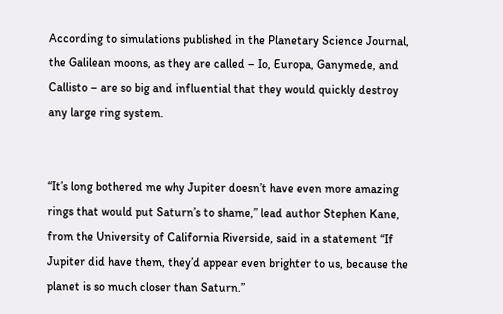According to simulations published in the Planetary Science Journal, the Galilean moons, as they are called – Io, Europa, Ganymede, and Callisto – are so big and influential that they would quickly destroy any large ring system.


“It’s long bothered me why Jupiter doesn’t have even more amazing rings that would put Saturn’s to shame,” lead author Stephen Kane, from the University of California Riverside, said in a statement “If Jupiter did have them, they’d appear even brighter to us, because the planet is so much closer than Saturn.”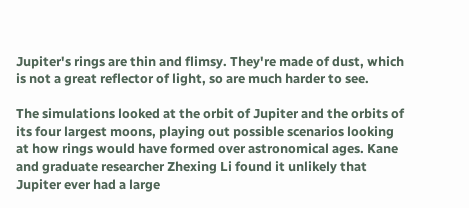Jupiter's rings are thin and flimsy. They're made of dust, which is not a great reflector of light, so are much harder to see.

The simulations looked at the orbit of Jupiter and the orbits of its four largest moons, playing out possible scenarios looking at how rings would have formed over astronomical ages. Kane and graduate researcher Zhexing Li found it unlikely that Jupiter ever had a large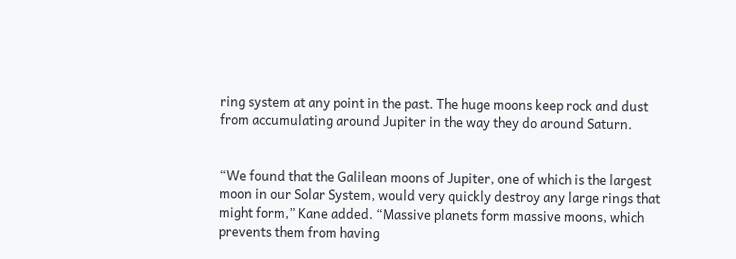ring system at any point in the past. The huge moons keep rock and dust from accumulating around Jupiter in the way they do around Saturn.


“We found that the Galilean moons of Jupiter, one of which is the largest moon in our Solar System, would very quickly destroy any large rings that might form,” Kane added. “Massive planets form massive moons, which prevents them from having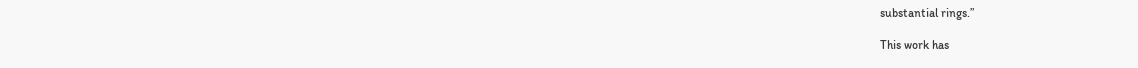substantial rings.”

This work has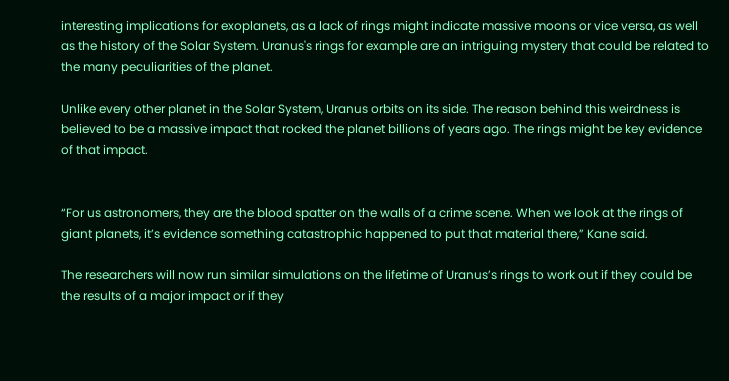interesting implications for exoplanets, as a lack of rings might indicate massive moons or vice versa, as well as the history of the Solar System. Uranus's rings for example are an intriguing mystery that could be related to the many peculiarities of the planet.

Unlike every other planet in the Solar System, Uranus orbits on its side. The reason behind this weirdness is believed to be a massive impact that rocked the planet billions of years ago. The rings might be key evidence of that impact.


“For us astronomers, they are the blood spatter on the walls of a crime scene. When we look at the rings of giant planets, it’s evidence something catastrophic happened to put that material there,” Kane said.

The researchers will now run similar simulations on the lifetime of Uranus’s rings to work out if they could be the results of a major impact or if they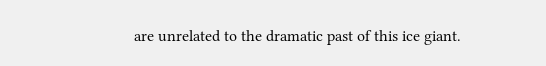are unrelated to the dramatic past of this ice giant.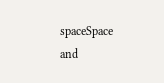spaceSpace and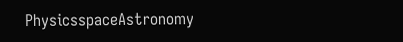PhysicsspaceAstronomy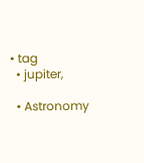• tag
  • jupiter,

  • Astronomy